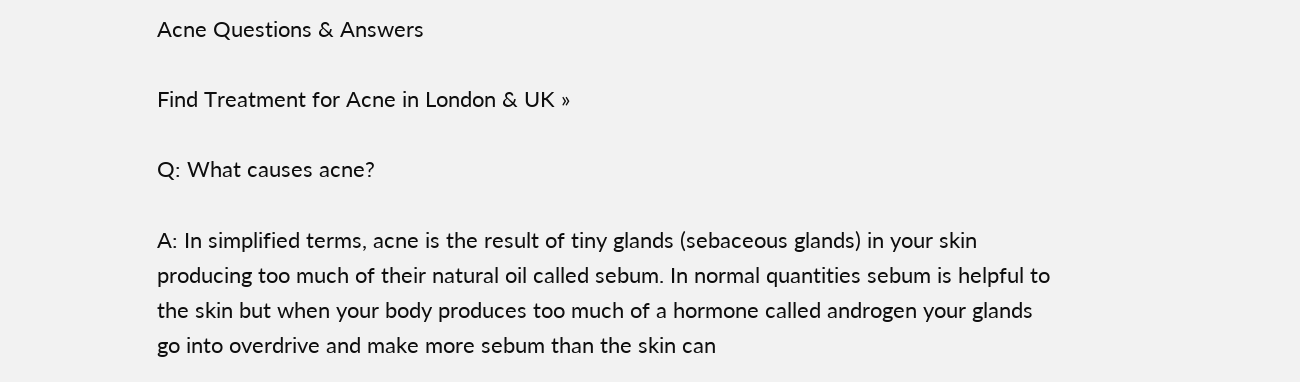Acne Questions & Answers

Find Treatment for Acne in London & UK »

Q: What causes acne?

A: In simplified terms, acne is the result of tiny glands (sebaceous glands) in your skin producing too much of their natural oil called sebum. In normal quantities sebum is helpful to the skin but when your body produces too much of a hormone called androgen your glands go into overdrive and make more sebum than the skin can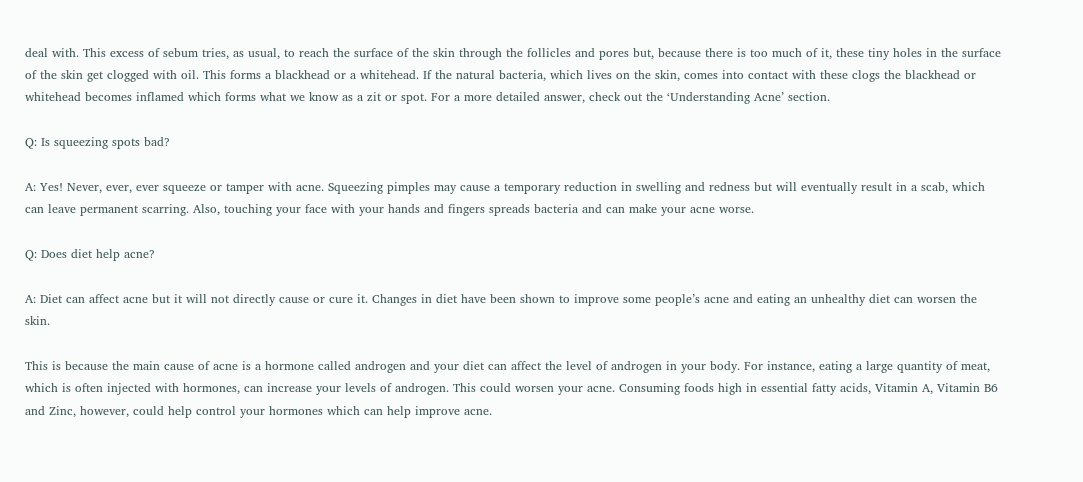deal with. This excess of sebum tries, as usual, to reach the surface of the skin through the follicles and pores but, because there is too much of it, these tiny holes in the surface of the skin get clogged with oil. This forms a blackhead or a whitehead. If the natural bacteria, which lives on the skin, comes into contact with these clogs the blackhead or whitehead becomes inflamed which forms what we know as a zit or spot. For a more detailed answer, check out the ‘Understanding Acne’ section.

Q: Is squeezing spots bad?

A: Yes! Never, ever, ever squeeze or tamper with acne. Squeezing pimples may cause a temporary reduction in swelling and redness but will eventually result in a scab, which can leave permanent scarring. Also, touching your face with your hands and fingers spreads bacteria and can make your acne worse.

Q: Does diet help acne?

A: Diet can affect acne but it will not directly cause or cure it. Changes in diet have been shown to improve some people’s acne and eating an unhealthy diet can worsen the skin.

This is because the main cause of acne is a hormone called androgen and your diet can affect the level of androgen in your body. For instance, eating a large quantity of meat, which is often injected with hormones, can increase your levels of androgen. This could worsen your acne. Consuming foods high in essential fatty acids, Vitamin A, Vitamin B6 and Zinc, however, could help control your hormones which can help improve acne.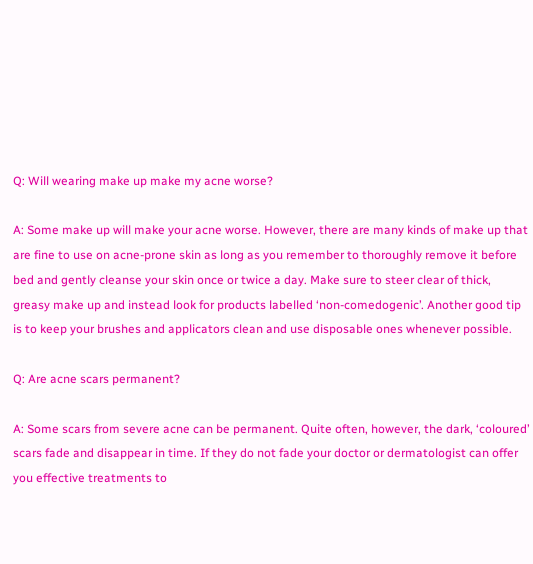Q: Will wearing make up make my acne worse?

A: Some make up will make your acne worse. However, there are many kinds of make up that are fine to use on acne-prone skin as long as you remember to thoroughly remove it before bed and gently cleanse your skin once or twice a day. Make sure to steer clear of thick, greasy make up and instead look for products labelled ‘non-comedogenic’. Another good tip is to keep your brushes and applicators clean and use disposable ones whenever possible.

Q: Are acne scars permanent?

A: Some scars from severe acne can be permanent. Quite often, however, the dark, ‘coloured’ scars fade and disappear in time. If they do not fade your doctor or dermatologist can offer you effective treatments to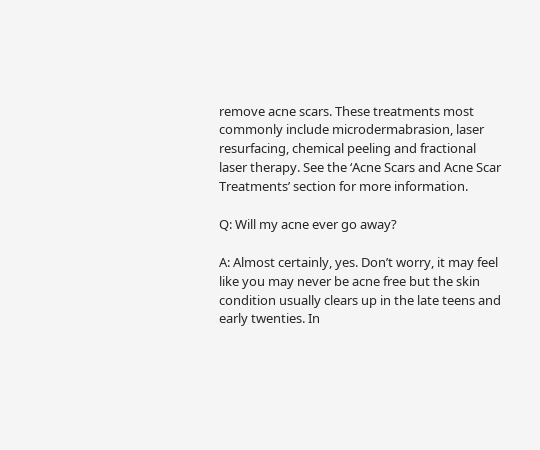remove acne scars. These treatments most commonly include microdermabrasion, laser resurfacing, chemical peeling and fractional laser therapy. See the ‘Acne Scars and Acne Scar Treatments’ section for more information.

Q: Will my acne ever go away?

A: Almost certainly, yes. Don’t worry, it may feel like you may never be acne free but the skin condition usually clears up in the late teens and early twenties. In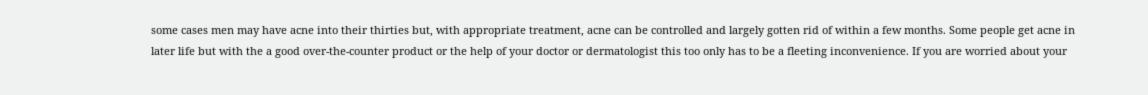some cases men may have acne into their thirties but, with appropriate treatment, acne can be controlled and largely gotten rid of within a few months. Some people get acne in later life but with the a good over-the-counter product or the help of your doctor or dermatologist this too only has to be a fleeting inconvenience. If you are worried about your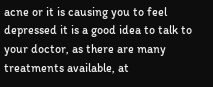acne or it is causing you to feel depressed it is a good idea to talk to your doctor, as there are many treatments available, at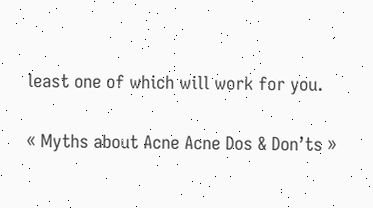least one of which will work for you.

« Myths about Acne Acne Dos & Don’ts »